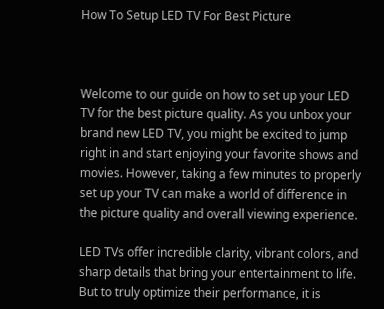How To Setup LED TV For Best Picture



Welcome to our guide on how to set up your LED TV for the best picture quality. As you unbox your brand new LED TV, you might be excited to jump right in and start enjoying your favorite shows and movies. However, taking a few minutes to properly set up your TV can make a world of difference in the picture quality and overall viewing experience.

LED TVs offer incredible clarity, vibrant colors, and sharp details that bring your entertainment to life. But to truly optimize their performance, it is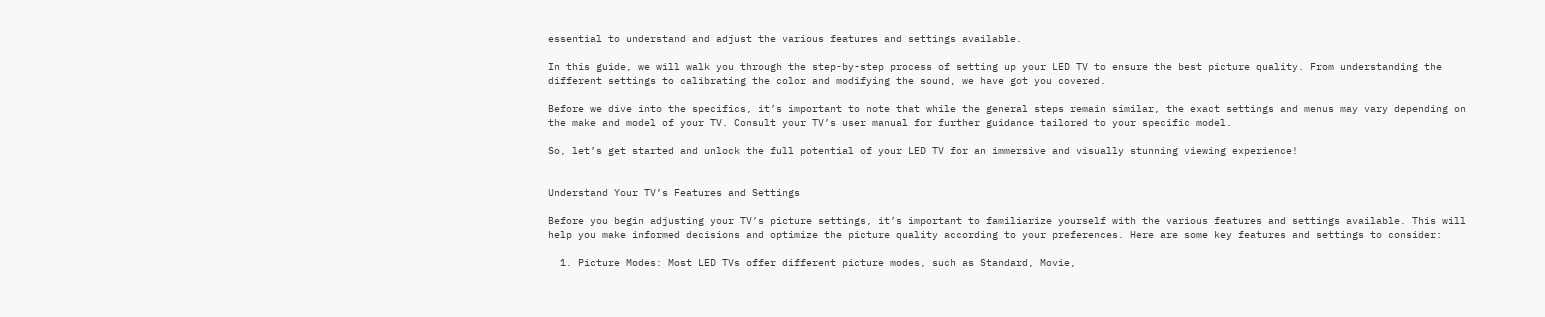essential to understand and adjust the various features and settings available.

In this guide, we will walk you through the step-by-step process of setting up your LED TV to ensure the best picture quality. From understanding the different settings to calibrating the color and modifying the sound, we have got you covered.

Before we dive into the specifics, it’s important to note that while the general steps remain similar, the exact settings and menus may vary depending on the make and model of your TV. Consult your TV’s user manual for further guidance tailored to your specific model.

So, let’s get started and unlock the full potential of your LED TV for an immersive and visually stunning viewing experience!


Understand Your TV’s Features and Settings

Before you begin adjusting your TV’s picture settings, it’s important to familiarize yourself with the various features and settings available. This will help you make informed decisions and optimize the picture quality according to your preferences. Here are some key features and settings to consider:

  1. Picture Modes: Most LED TVs offer different picture modes, such as Standard, Movie,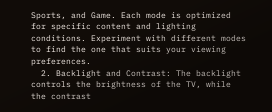Sports, and Game. Each mode is optimized for specific content and lighting conditions. Experiment with different modes to find the one that suits your viewing preferences.
  2. Backlight and Contrast: The backlight controls the brightness of the TV, while the contrast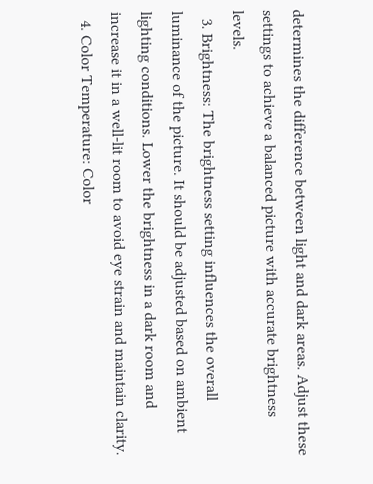determines the difference between light and dark areas. Adjust these settings to achieve a balanced picture with accurate brightness levels.
  3. Brightness: The brightness setting influences the overall luminance of the picture. It should be adjusted based on ambient lighting conditions. Lower the brightness in a dark room and increase it in a well-lit room to avoid eye strain and maintain clarity.
  4. Color Temperature: Color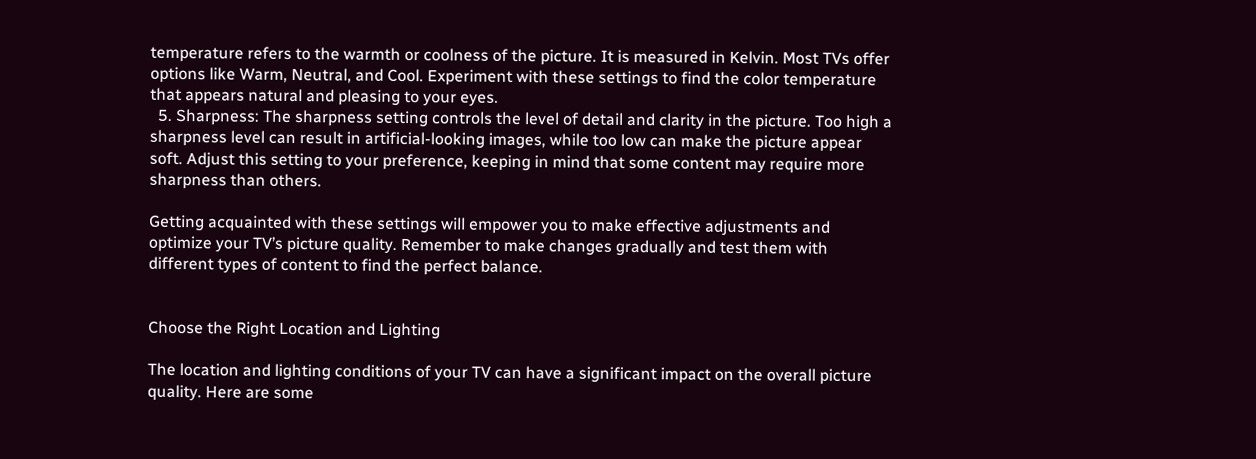temperature refers to the warmth or coolness of the picture. It is measured in Kelvin. Most TVs offer options like Warm, Neutral, and Cool. Experiment with these settings to find the color temperature that appears natural and pleasing to your eyes.
  5. Sharpness: The sharpness setting controls the level of detail and clarity in the picture. Too high a sharpness level can result in artificial-looking images, while too low can make the picture appear soft. Adjust this setting to your preference, keeping in mind that some content may require more sharpness than others.

Getting acquainted with these settings will empower you to make effective adjustments and optimize your TV’s picture quality. Remember to make changes gradually and test them with different types of content to find the perfect balance.


Choose the Right Location and Lighting

The location and lighting conditions of your TV can have a significant impact on the overall picture quality. Here are some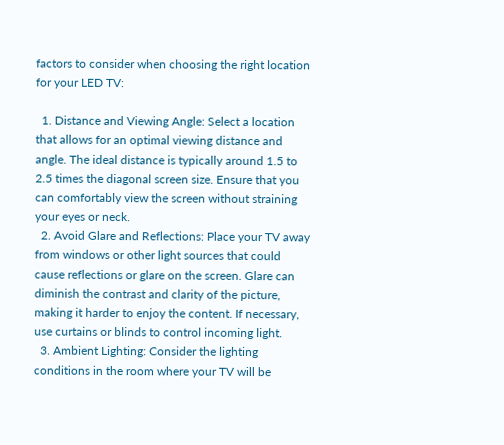factors to consider when choosing the right location for your LED TV:

  1. Distance and Viewing Angle: Select a location that allows for an optimal viewing distance and angle. The ideal distance is typically around 1.5 to 2.5 times the diagonal screen size. Ensure that you can comfortably view the screen without straining your eyes or neck.
  2. Avoid Glare and Reflections: Place your TV away from windows or other light sources that could cause reflections or glare on the screen. Glare can diminish the contrast and clarity of the picture, making it harder to enjoy the content. If necessary, use curtains or blinds to control incoming light.
  3. Ambient Lighting: Consider the lighting conditions in the room where your TV will be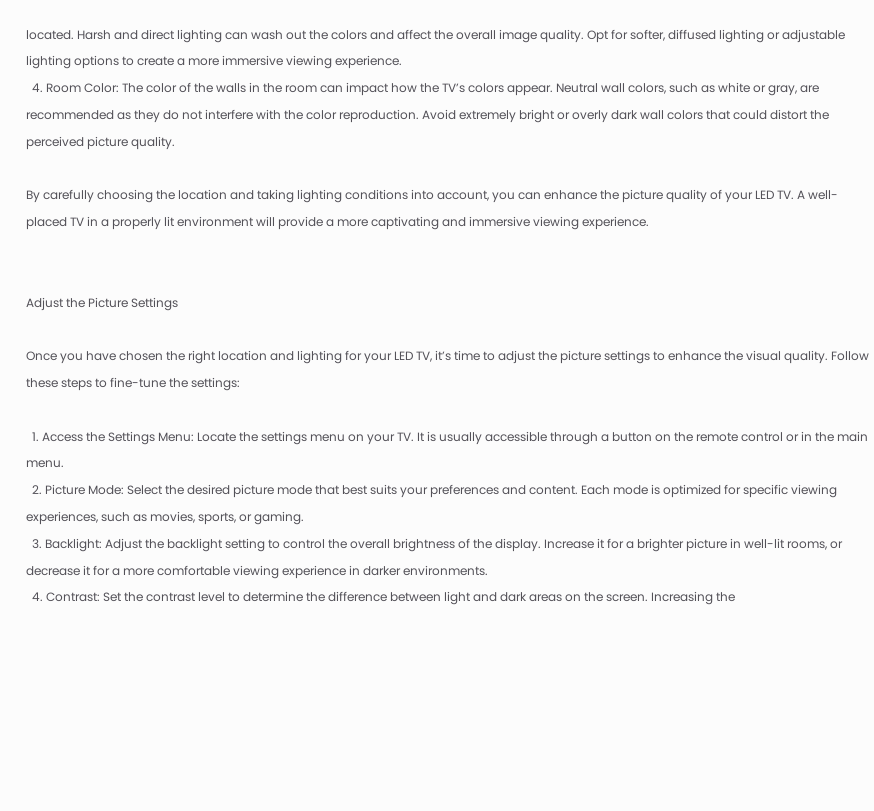located. Harsh and direct lighting can wash out the colors and affect the overall image quality. Opt for softer, diffused lighting or adjustable lighting options to create a more immersive viewing experience.
  4. Room Color: The color of the walls in the room can impact how the TV’s colors appear. Neutral wall colors, such as white or gray, are recommended as they do not interfere with the color reproduction. Avoid extremely bright or overly dark wall colors that could distort the perceived picture quality.

By carefully choosing the location and taking lighting conditions into account, you can enhance the picture quality of your LED TV. A well-placed TV in a properly lit environment will provide a more captivating and immersive viewing experience.


Adjust the Picture Settings

Once you have chosen the right location and lighting for your LED TV, it’s time to adjust the picture settings to enhance the visual quality. Follow these steps to fine-tune the settings:

  1. Access the Settings Menu: Locate the settings menu on your TV. It is usually accessible through a button on the remote control or in the main menu.
  2. Picture Mode: Select the desired picture mode that best suits your preferences and content. Each mode is optimized for specific viewing experiences, such as movies, sports, or gaming.
  3. Backlight: Adjust the backlight setting to control the overall brightness of the display. Increase it for a brighter picture in well-lit rooms, or decrease it for a more comfortable viewing experience in darker environments.
  4. Contrast: Set the contrast level to determine the difference between light and dark areas on the screen. Increasing the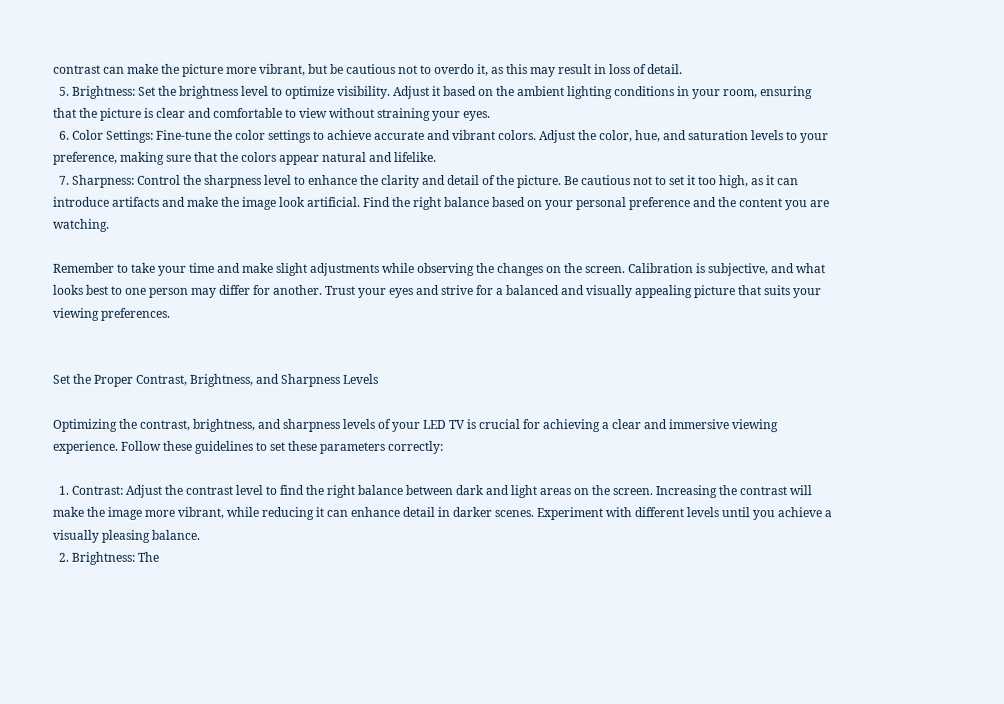contrast can make the picture more vibrant, but be cautious not to overdo it, as this may result in loss of detail.
  5. Brightness: Set the brightness level to optimize visibility. Adjust it based on the ambient lighting conditions in your room, ensuring that the picture is clear and comfortable to view without straining your eyes.
  6. Color Settings: Fine-tune the color settings to achieve accurate and vibrant colors. Adjust the color, hue, and saturation levels to your preference, making sure that the colors appear natural and lifelike.
  7. Sharpness: Control the sharpness level to enhance the clarity and detail of the picture. Be cautious not to set it too high, as it can introduce artifacts and make the image look artificial. Find the right balance based on your personal preference and the content you are watching.

Remember to take your time and make slight adjustments while observing the changes on the screen. Calibration is subjective, and what looks best to one person may differ for another. Trust your eyes and strive for a balanced and visually appealing picture that suits your viewing preferences.


Set the Proper Contrast, Brightness, and Sharpness Levels

Optimizing the contrast, brightness, and sharpness levels of your LED TV is crucial for achieving a clear and immersive viewing experience. Follow these guidelines to set these parameters correctly:

  1. Contrast: Adjust the contrast level to find the right balance between dark and light areas on the screen. Increasing the contrast will make the image more vibrant, while reducing it can enhance detail in darker scenes. Experiment with different levels until you achieve a visually pleasing balance.
  2. Brightness: The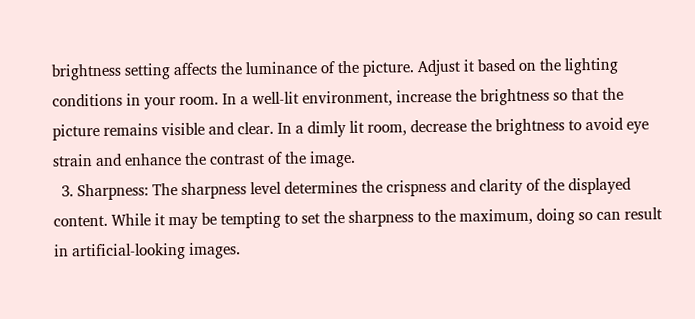brightness setting affects the luminance of the picture. Adjust it based on the lighting conditions in your room. In a well-lit environment, increase the brightness so that the picture remains visible and clear. In a dimly lit room, decrease the brightness to avoid eye strain and enhance the contrast of the image.
  3. Sharpness: The sharpness level determines the crispness and clarity of the displayed content. While it may be tempting to set the sharpness to the maximum, doing so can result in artificial-looking images.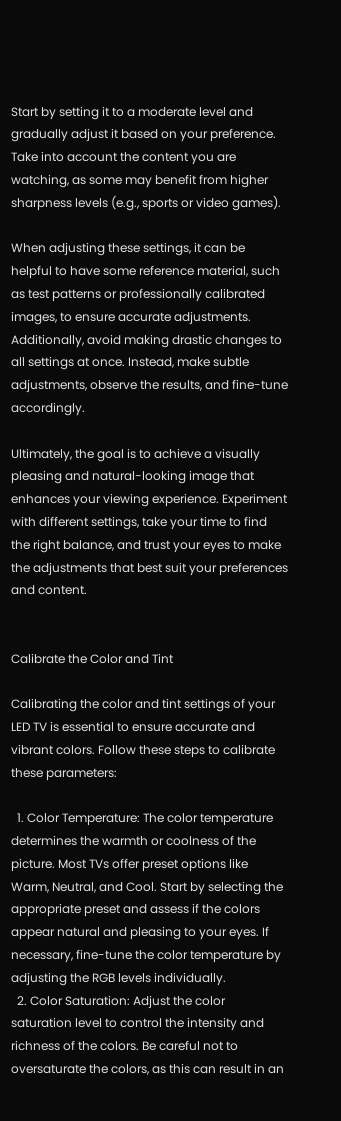Start by setting it to a moderate level and gradually adjust it based on your preference. Take into account the content you are watching, as some may benefit from higher sharpness levels (e.g., sports or video games).

When adjusting these settings, it can be helpful to have some reference material, such as test patterns or professionally calibrated images, to ensure accurate adjustments. Additionally, avoid making drastic changes to all settings at once. Instead, make subtle adjustments, observe the results, and fine-tune accordingly.

Ultimately, the goal is to achieve a visually pleasing and natural-looking image that enhances your viewing experience. Experiment with different settings, take your time to find the right balance, and trust your eyes to make the adjustments that best suit your preferences and content.


Calibrate the Color and Tint

Calibrating the color and tint settings of your LED TV is essential to ensure accurate and vibrant colors. Follow these steps to calibrate these parameters:

  1. Color Temperature: The color temperature determines the warmth or coolness of the picture. Most TVs offer preset options like Warm, Neutral, and Cool. Start by selecting the appropriate preset and assess if the colors appear natural and pleasing to your eyes. If necessary, fine-tune the color temperature by adjusting the RGB levels individually.
  2. Color Saturation: Adjust the color saturation level to control the intensity and richness of the colors. Be careful not to oversaturate the colors, as this can result in an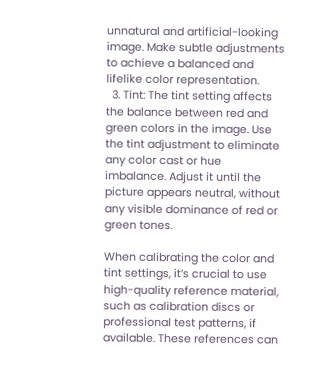unnatural and artificial-looking image. Make subtle adjustments to achieve a balanced and lifelike color representation.
  3. Tint: The tint setting affects the balance between red and green colors in the image. Use the tint adjustment to eliminate any color cast or hue imbalance. Adjust it until the picture appears neutral, without any visible dominance of red or green tones.

When calibrating the color and tint settings, it’s crucial to use high-quality reference material, such as calibration discs or professional test patterns, if available. These references can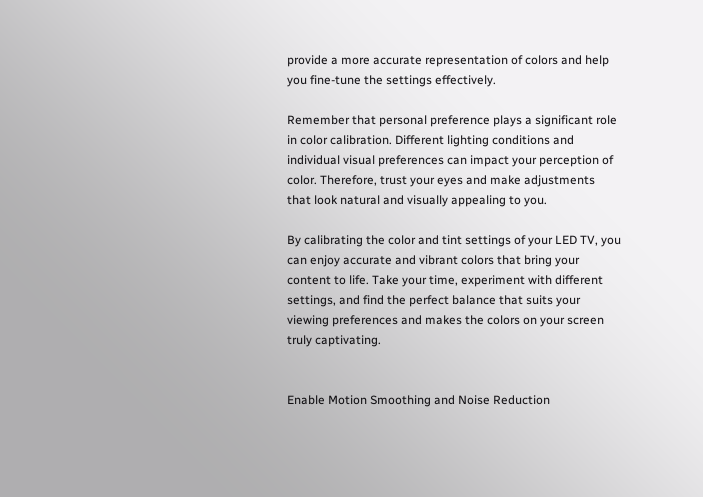provide a more accurate representation of colors and help you fine-tune the settings effectively.

Remember that personal preference plays a significant role in color calibration. Different lighting conditions and individual visual preferences can impact your perception of color. Therefore, trust your eyes and make adjustments that look natural and visually appealing to you.

By calibrating the color and tint settings of your LED TV, you can enjoy accurate and vibrant colors that bring your content to life. Take your time, experiment with different settings, and find the perfect balance that suits your viewing preferences and makes the colors on your screen truly captivating.


Enable Motion Smoothing and Noise Reduction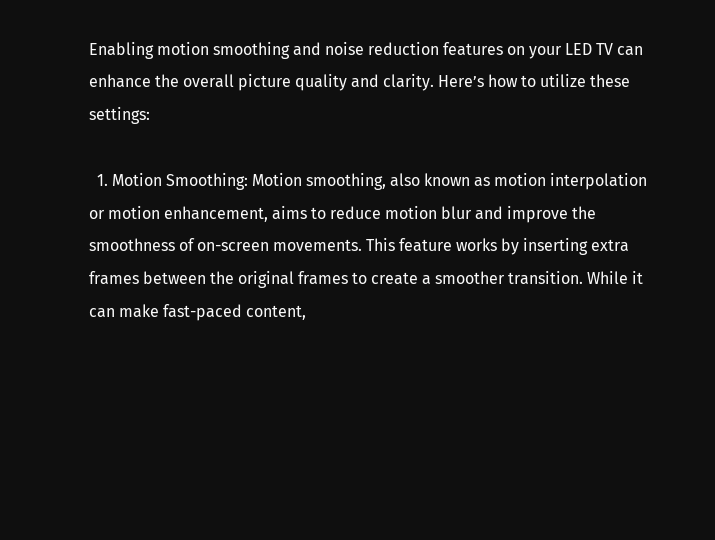Enabling motion smoothing and noise reduction features on your LED TV can enhance the overall picture quality and clarity. Here’s how to utilize these settings:

  1. Motion Smoothing: Motion smoothing, also known as motion interpolation or motion enhancement, aims to reduce motion blur and improve the smoothness of on-screen movements. This feature works by inserting extra frames between the original frames to create a smoother transition. While it can make fast-paced content,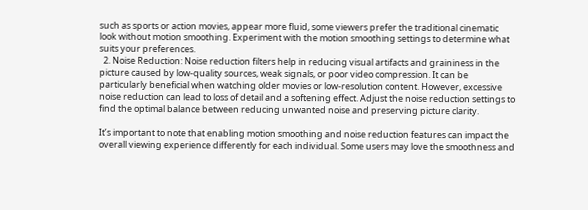such as sports or action movies, appear more fluid, some viewers prefer the traditional cinematic look without motion smoothing. Experiment with the motion smoothing settings to determine what suits your preferences.
  2. Noise Reduction: Noise reduction filters help in reducing visual artifacts and graininess in the picture caused by low-quality sources, weak signals, or poor video compression. It can be particularly beneficial when watching older movies or low-resolution content. However, excessive noise reduction can lead to loss of detail and a softening effect. Adjust the noise reduction settings to find the optimal balance between reducing unwanted noise and preserving picture clarity.

It’s important to note that enabling motion smoothing and noise reduction features can impact the overall viewing experience differently for each individual. Some users may love the smoothness and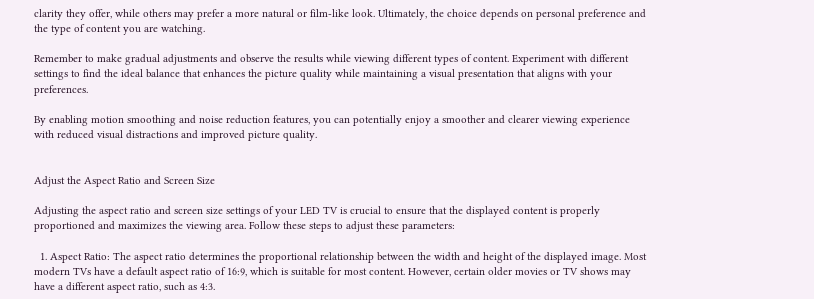clarity they offer, while others may prefer a more natural or film-like look. Ultimately, the choice depends on personal preference and the type of content you are watching.

Remember to make gradual adjustments and observe the results while viewing different types of content. Experiment with different settings to find the ideal balance that enhances the picture quality while maintaining a visual presentation that aligns with your preferences.

By enabling motion smoothing and noise reduction features, you can potentially enjoy a smoother and clearer viewing experience with reduced visual distractions and improved picture quality.


Adjust the Aspect Ratio and Screen Size

Adjusting the aspect ratio and screen size settings of your LED TV is crucial to ensure that the displayed content is properly proportioned and maximizes the viewing area. Follow these steps to adjust these parameters:

  1. Aspect Ratio: The aspect ratio determines the proportional relationship between the width and height of the displayed image. Most modern TVs have a default aspect ratio of 16:9, which is suitable for most content. However, certain older movies or TV shows may have a different aspect ratio, such as 4:3.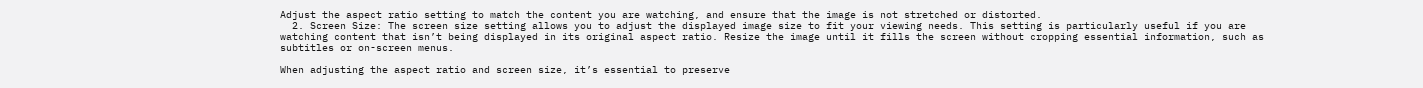Adjust the aspect ratio setting to match the content you are watching, and ensure that the image is not stretched or distorted.
  2. Screen Size: The screen size setting allows you to adjust the displayed image size to fit your viewing needs. This setting is particularly useful if you are watching content that isn’t being displayed in its original aspect ratio. Resize the image until it fills the screen without cropping essential information, such as subtitles or on-screen menus.

When adjusting the aspect ratio and screen size, it’s essential to preserve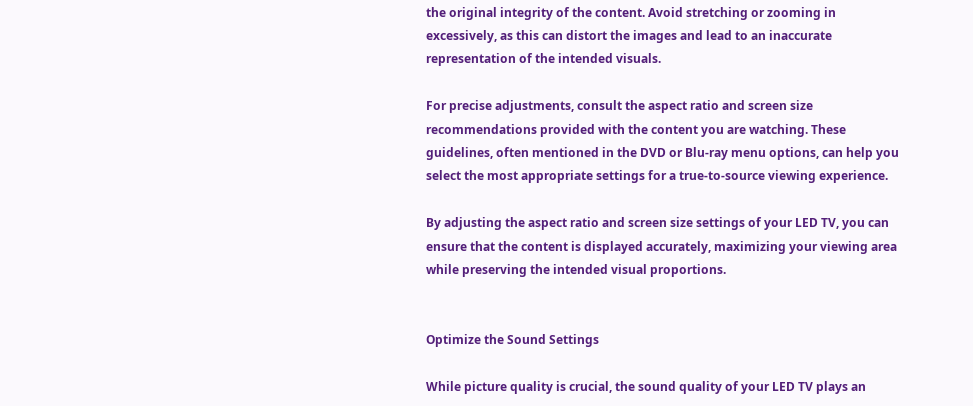the original integrity of the content. Avoid stretching or zooming in excessively, as this can distort the images and lead to an inaccurate representation of the intended visuals.

For precise adjustments, consult the aspect ratio and screen size recommendations provided with the content you are watching. These guidelines, often mentioned in the DVD or Blu-ray menu options, can help you select the most appropriate settings for a true-to-source viewing experience.

By adjusting the aspect ratio and screen size settings of your LED TV, you can ensure that the content is displayed accurately, maximizing your viewing area while preserving the intended visual proportions.


Optimize the Sound Settings

While picture quality is crucial, the sound quality of your LED TV plays an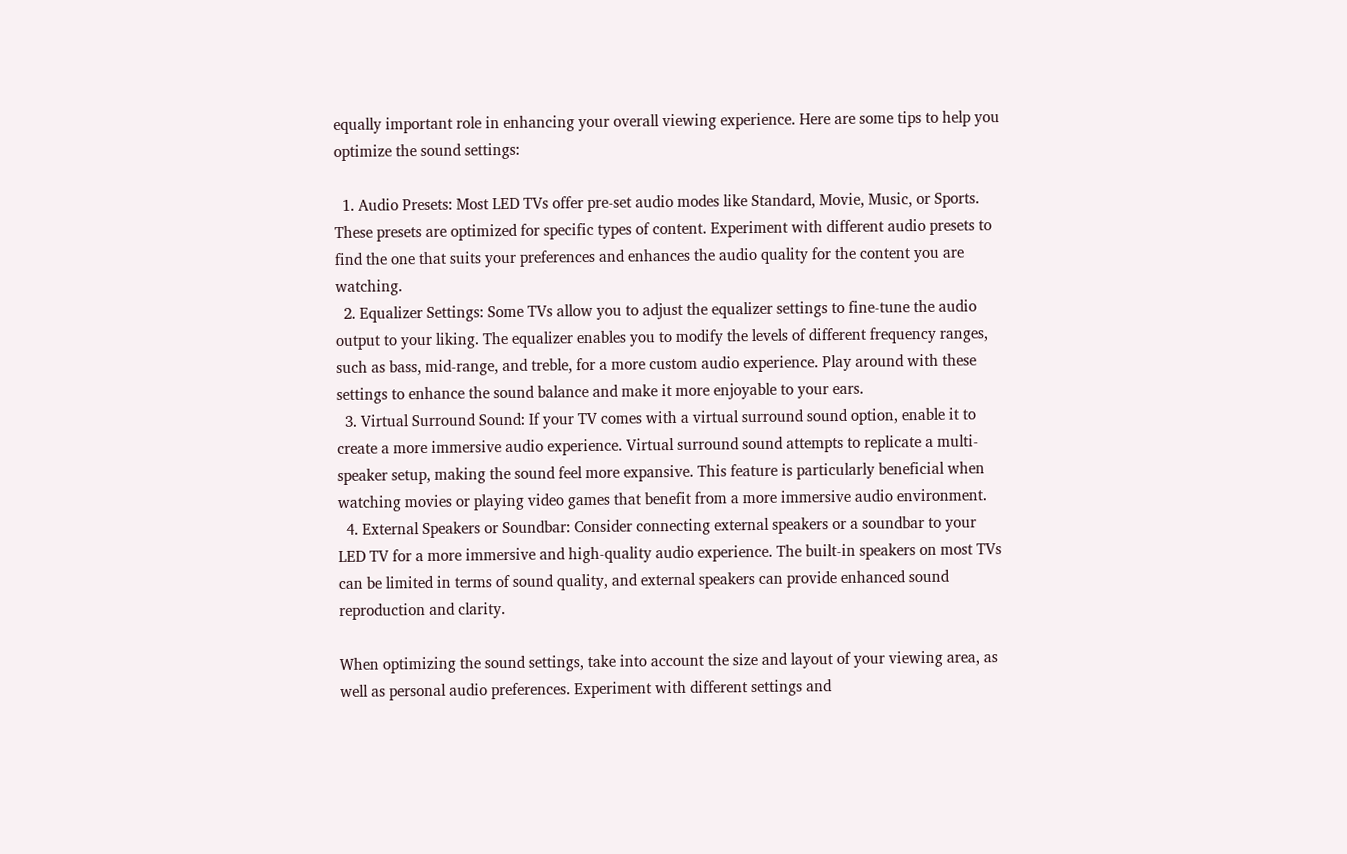equally important role in enhancing your overall viewing experience. Here are some tips to help you optimize the sound settings:

  1. Audio Presets: Most LED TVs offer pre-set audio modes like Standard, Movie, Music, or Sports. These presets are optimized for specific types of content. Experiment with different audio presets to find the one that suits your preferences and enhances the audio quality for the content you are watching.
  2. Equalizer Settings: Some TVs allow you to adjust the equalizer settings to fine-tune the audio output to your liking. The equalizer enables you to modify the levels of different frequency ranges, such as bass, mid-range, and treble, for a more custom audio experience. Play around with these settings to enhance the sound balance and make it more enjoyable to your ears.
  3. Virtual Surround Sound: If your TV comes with a virtual surround sound option, enable it to create a more immersive audio experience. Virtual surround sound attempts to replicate a multi-speaker setup, making the sound feel more expansive. This feature is particularly beneficial when watching movies or playing video games that benefit from a more immersive audio environment.
  4. External Speakers or Soundbar: Consider connecting external speakers or a soundbar to your LED TV for a more immersive and high-quality audio experience. The built-in speakers on most TVs can be limited in terms of sound quality, and external speakers can provide enhanced sound reproduction and clarity.

When optimizing the sound settings, take into account the size and layout of your viewing area, as well as personal audio preferences. Experiment with different settings and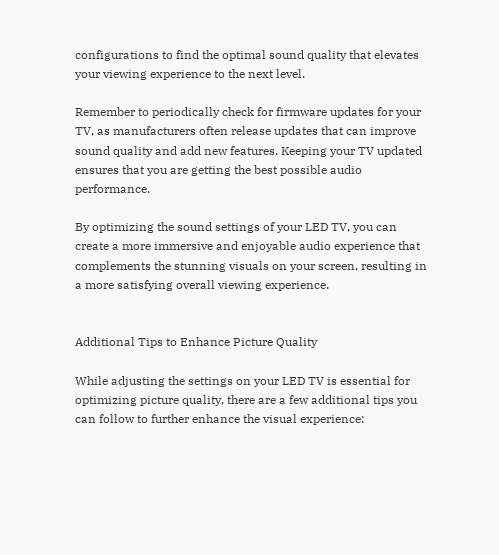configurations to find the optimal sound quality that elevates your viewing experience to the next level.

Remember to periodically check for firmware updates for your TV, as manufacturers often release updates that can improve sound quality and add new features. Keeping your TV updated ensures that you are getting the best possible audio performance.

By optimizing the sound settings of your LED TV, you can create a more immersive and enjoyable audio experience that complements the stunning visuals on your screen, resulting in a more satisfying overall viewing experience.


Additional Tips to Enhance Picture Quality

While adjusting the settings on your LED TV is essential for optimizing picture quality, there are a few additional tips you can follow to further enhance the visual experience: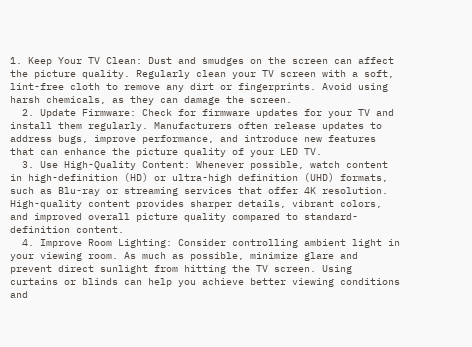1. Keep Your TV Clean: Dust and smudges on the screen can affect the picture quality. Regularly clean your TV screen with a soft, lint-free cloth to remove any dirt or fingerprints. Avoid using harsh chemicals, as they can damage the screen.
  2. Update Firmware: Check for firmware updates for your TV and install them regularly. Manufacturers often release updates to address bugs, improve performance, and introduce new features that can enhance the picture quality of your LED TV.
  3. Use High-Quality Content: Whenever possible, watch content in high-definition (HD) or ultra-high definition (UHD) formats, such as Blu-ray or streaming services that offer 4K resolution. High-quality content provides sharper details, vibrant colors, and improved overall picture quality compared to standard-definition content.
  4. Improve Room Lighting: Consider controlling ambient light in your viewing room. As much as possible, minimize glare and prevent direct sunlight from hitting the TV screen. Using curtains or blinds can help you achieve better viewing conditions and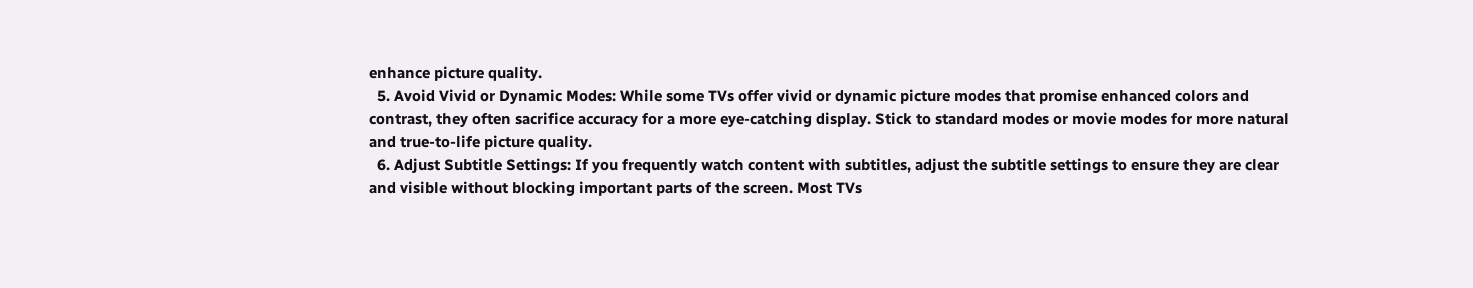enhance picture quality.
  5. Avoid Vivid or Dynamic Modes: While some TVs offer vivid or dynamic picture modes that promise enhanced colors and contrast, they often sacrifice accuracy for a more eye-catching display. Stick to standard modes or movie modes for more natural and true-to-life picture quality.
  6. Adjust Subtitle Settings: If you frequently watch content with subtitles, adjust the subtitle settings to ensure they are clear and visible without blocking important parts of the screen. Most TVs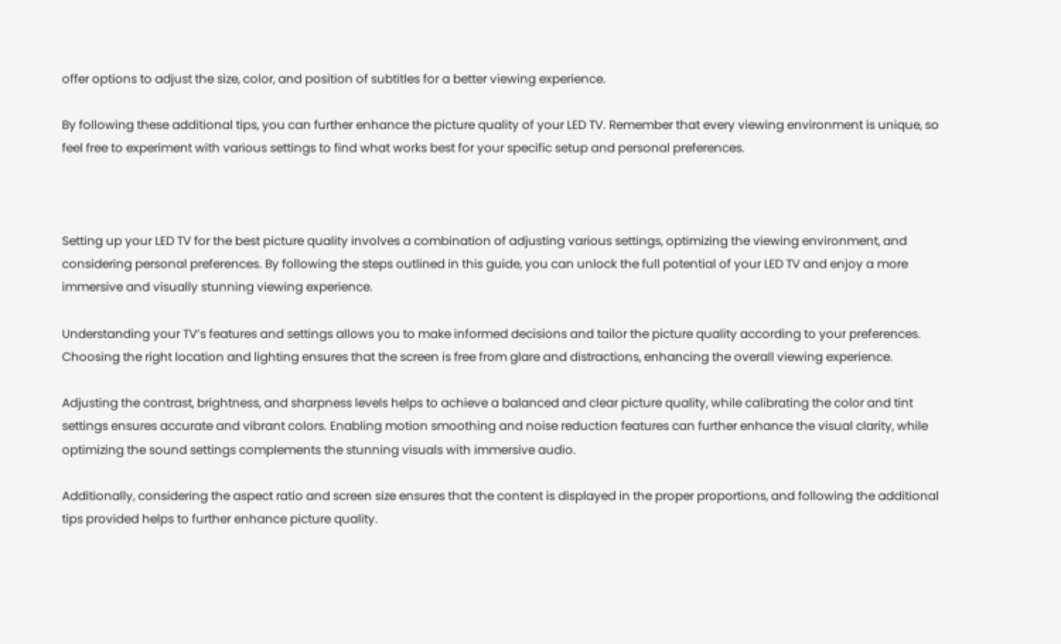offer options to adjust the size, color, and position of subtitles for a better viewing experience.

By following these additional tips, you can further enhance the picture quality of your LED TV. Remember that every viewing environment is unique, so feel free to experiment with various settings to find what works best for your specific setup and personal preferences.



Setting up your LED TV for the best picture quality involves a combination of adjusting various settings, optimizing the viewing environment, and considering personal preferences. By following the steps outlined in this guide, you can unlock the full potential of your LED TV and enjoy a more immersive and visually stunning viewing experience.

Understanding your TV’s features and settings allows you to make informed decisions and tailor the picture quality according to your preferences. Choosing the right location and lighting ensures that the screen is free from glare and distractions, enhancing the overall viewing experience.

Adjusting the contrast, brightness, and sharpness levels helps to achieve a balanced and clear picture quality, while calibrating the color and tint settings ensures accurate and vibrant colors. Enabling motion smoothing and noise reduction features can further enhance the visual clarity, while optimizing the sound settings complements the stunning visuals with immersive audio.

Additionally, considering the aspect ratio and screen size ensures that the content is displayed in the proper proportions, and following the additional tips provided helps to further enhance picture quality.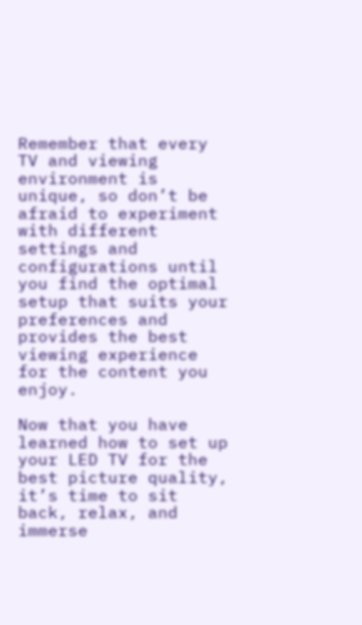Remember that every TV and viewing environment is unique, so don’t be afraid to experiment with different settings and configurations until you find the optimal setup that suits your preferences and provides the best viewing experience for the content you enjoy.

Now that you have learned how to set up your LED TV for the best picture quality, it’s time to sit back, relax, and immerse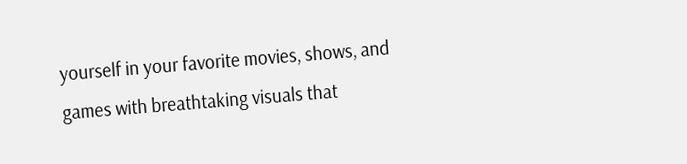yourself in your favorite movies, shows, and games with breathtaking visuals that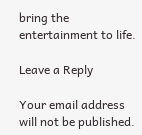bring the entertainment to life.

Leave a Reply

Your email address will not be published.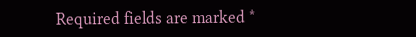Required fields are marked *